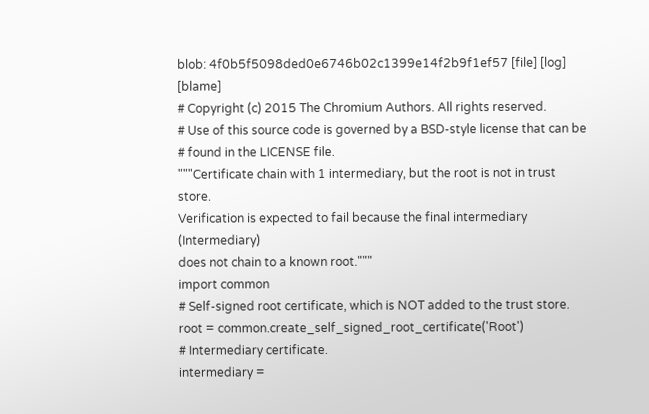blob: 4f0b5f5098ded0e6746b02c1399e14f2b9f1ef57 [file] [log] [blame]
# Copyright (c) 2015 The Chromium Authors. All rights reserved.
# Use of this source code is governed by a BSD-style license that can be
# found in the LICENSE file.
"""Certificate chain with 1 intermediary, but the root is not in trust store.
Verification is expected to fail because the final intermediary (Intermediary)
does not chain to a known root."""
import common
# Self-signed root certificate, which is NOT added to the trust store.
root = common.create_self_signed_root_certificate('Root')
# Intermediary certificate.
intermediary =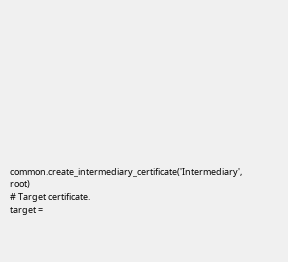common.create_intermediary_certificate('Intermediary', root)
# Target certificate.
target =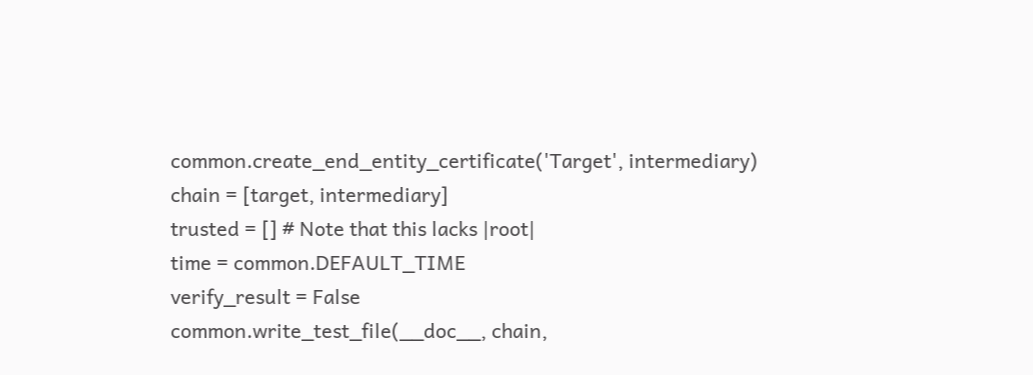common.create_end_entity_certificate('Target', intermediary)
chain = [target, intermediary]
trusted = [] # Note that this lacks |root|
time = common.DEFAULT_TIME
verify_result = False
common.write_test_file(__doc__, chain,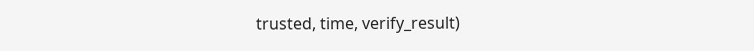trusted, time, verify_result)